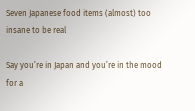Seven Japanese food items (almost) too insane to be real

Say you’re in Japan and you’re in the mood for a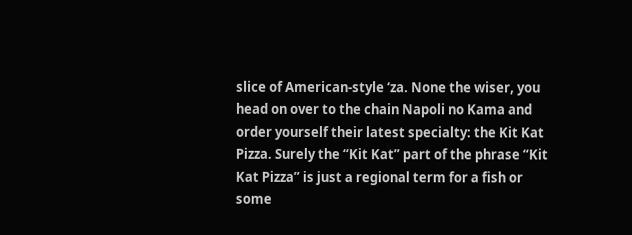slice of American-style ‘za. None the wiser, you head on over to the chain Napoli no Kama and order yourself their latest specialty: the Kit Kat Pizza. Surely the “Kit Kat” part of the phrase “Kit Kat Pizza” is just a regional term for a fish or some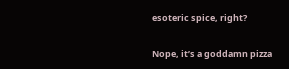esoteric spice, right?

Nope, it’s a goddamn pizza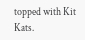topped with Kit Kats.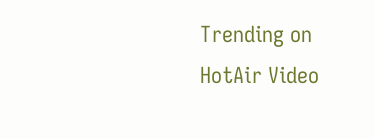Trending on HotAir Video